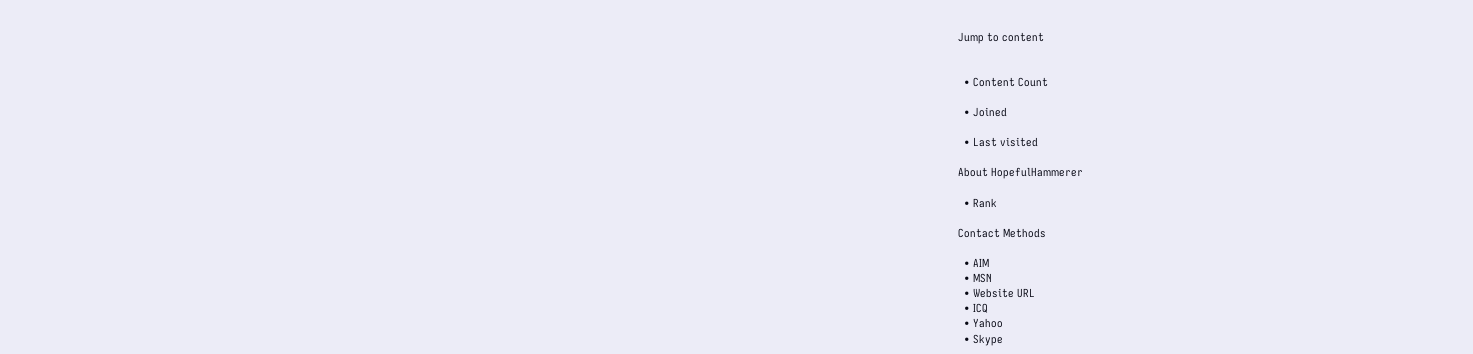Jump to content


  • Content Count

  • Joined

  • Last visited

About HopefulHammerer

  • Rank

Contact Methods

  • AIM
  • MSN
  • Website URL
  • ICQ
  • Yahoo
  • Skype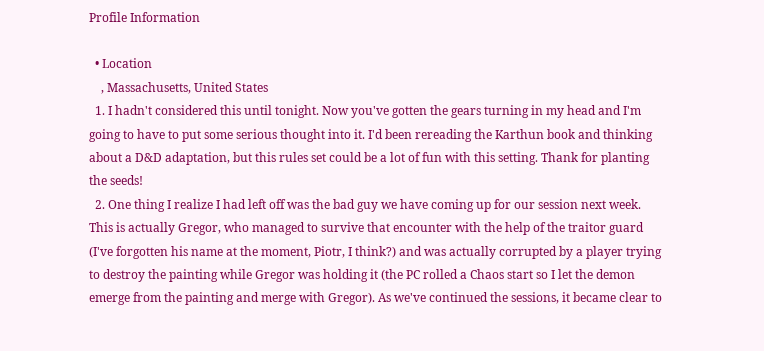Profile Information

  • Location
    , Massachusetts, United States
  1. I hadn't considered this until tonight. Now you've gotten the gears turning in my head and I'm going to have to put some serious thought into it. I'd been rereading the Karthun book and thinking about a D&D adaptation, but this rules set could be a lot of fun with this setting. Thank for planting the seeds!
  2. One thing I realize I had left off was the bad guy we have coming up for our session next week. This is actually Gregor, who managed to survive that encounter with the help of the traitor guard (I've forgotten his name at the moment, Piotr, I think?) and was actually corrupted by a player trying to destroy the painting while Gregor was holding it (the PC rolled a Chaos start so I let the demon emerge from the painting and merge with Gregor). As we've continued the sessions, it became clear to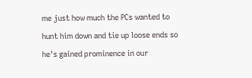me just how much the PCs wanted to hunt him down and tie up loose ends so he's gained prominence in our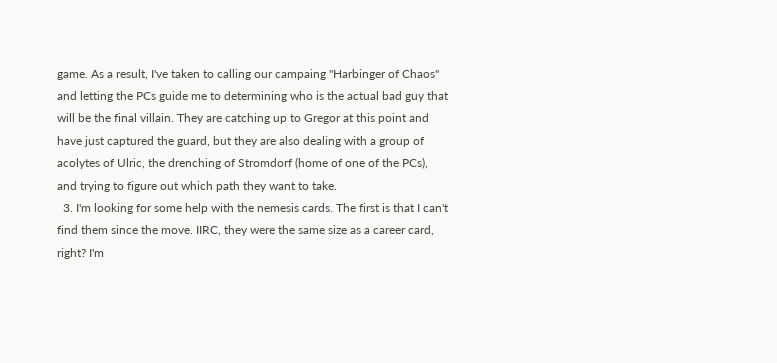game. As a result, I've taken to calling our campaing "Harbinger of Chaos" and letting the PCs guide me to determining who is the actual bad guy that will be the final villain. They are catching up to Gregor at this point and have just captured the guard, but they are also dealing with a group of acolytes of Ulric, the drenching of Stromdorf (home of one of the PCs), and trying to figure out which path they want to take.
  3. I'm looking for some help with the nemesis cards. The first is that I can't find them since the move. IIRC, they were the same size as a career card, right? I'm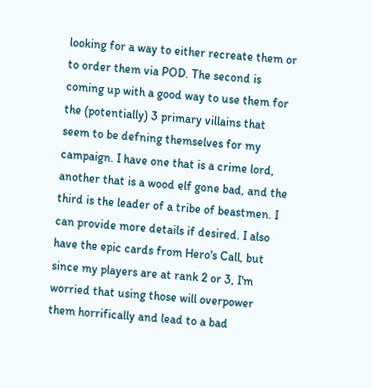looking for a way to either recreate them or to order them via POD. The second is coming up with a good way to use them for the (potentially) 3 primary villains that seem to be defning themselves for my campaign. I have one that is a crime lord, another that is a wood elf gone bad, and the third is the leader of a tribe of beastmen. I can provide more details if desired. I also have the epic cards from Hero's Call, but since my players are at rank 2 or 3, I'm worried that using those will overpower them horrifically and lead to a bad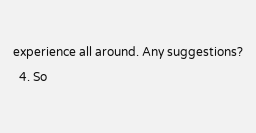experience all around. Any suggestions?
  4. So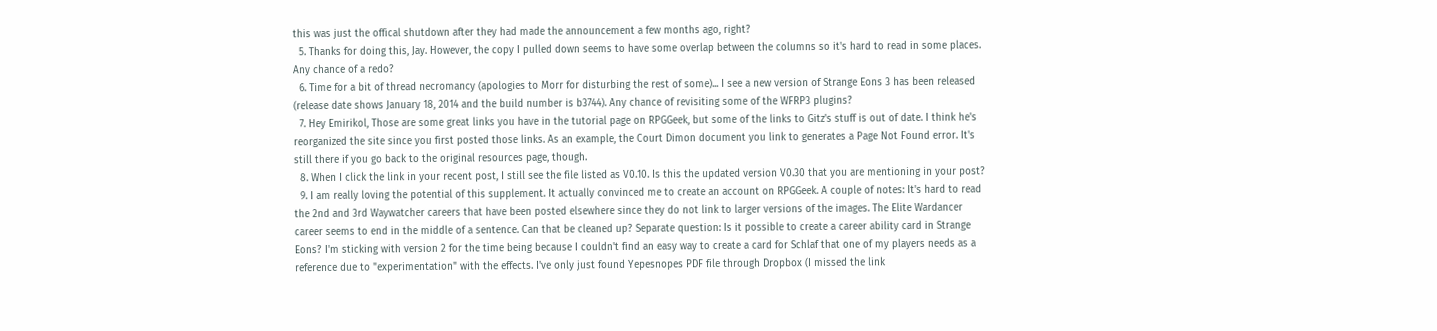this was just the offical shutdown after they had made the announcement a few months ago, right?
  5. Thanks for doing this, Jay. However, the copy I pulled down seems to have some overlap between the columns so it's hard to read in some places. Any chance of a redo?
  6. Time for a bit of thread necromancy (apologies to Morr for disturbing the rest of some)... I see a new version of Strange Eons 3 has been released (release date shows January 18, 2014 and the build number is b3744). Any chance of revisiting some of the WFRP3 plugins?
  7. Hey Emirikol, Those are some great links you have in the tutorial page on RPGGeek, but some of the links to Gitz's stuff is out of date. I think he's reorganized the site since you first posted those links. As an example, the Court Dimon document you link to generates a Page Not Found error. It's still there if you go back to the original resources page, though.
  8. When I click the link in your recent post, I still see the file listed as V0.10. Is this the updated version V0.30 that you are mentioning in your post?
  9. I am really loving the potential of this supplement. It actually convinced me to create an account on RPGGeek. A couple of notes: It's hard to read the 2nd and 3rd Waywatcher careers that have been posted elsewhere since they do not link to larger versions of the images. The Elite Wardancer career seems to end in the middle of a sentence. Can that be cleaned up? Separate question: Is it possible to create a career ability card in Strange Eons? I'm sticking with version 2 for the time being because I couldn't find an easy way to create a card for Schlaf that one of my players needs as a reference due to "experimentation" with the effects. I've only just found Yepesnopes PDF file through Dropbox (I missed the link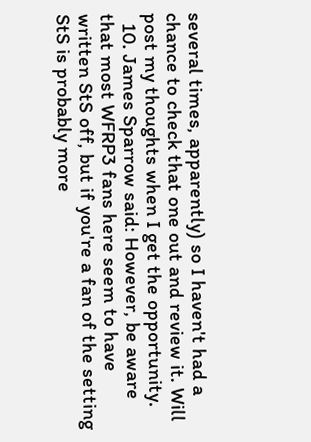several times, apparently) so I haven't had a chance to check that one out and review it. Will post my thoughts when I get the opportunity.
  10. James Sparrow said: However, be aware that most WFRP3 fans here seem to have written StS off, but if you're a fan of the setting StS is probably more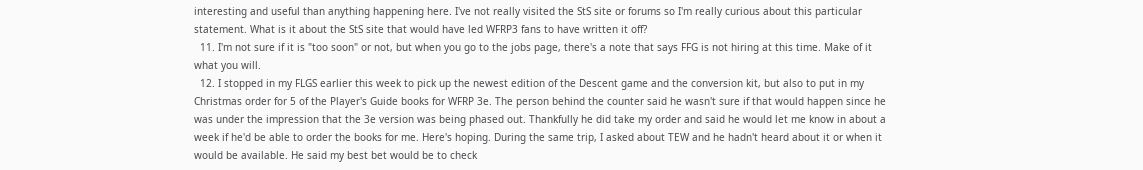interesting and useful than anything happening here. I've not really visited the StS site or forums so I'm really curious about this particular statement. What is it about the StS site that would have led WFRP3 fans to have written it off?
  11. I'm not sure if it is "too soon" or not, but when you go to the jobs page, there's a note that says FFG is not hiring at this time. Make of it what you will.
  12. I stopped in my FLGS earlier this week to pick up the newest edition of the Descent game and the conversion kit, but also to put in my Christmas order for 5 of the Player's Guide books for WFRP 3e. The person behind the counter said he wasn't sure if that would happen since he was under the impression that the 3e version was being phased out. Thankfully he did take my order and said he would let me know in about a week if he'd be able to order the books for me. Here's hoping. During the same trip, I asked about TEW and he hadn't heard about it or when it would be available. He said my best bet would be to check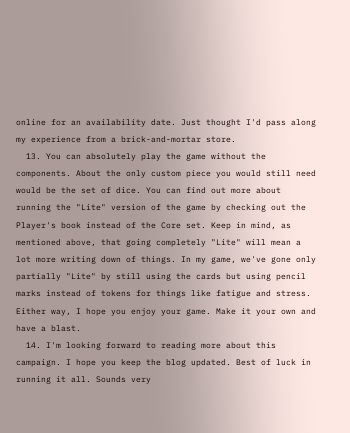online for an availability date. Just thought I'd pass along my experience from a brick-and-mortar store.
  13. You can absolutely play the game without the components. About the only custom piece you would still need would be the set of dice. You can find out more about running the "Lite" version of the game by checking out the Player's book instead of the Core set. Keep in mind, as mentioned above, that going completely "Lite" will mean a lot more writing down of things. In my game, we've gone only partially "Lite" by still using the cards but using pencil marks instead of tokens for things like fatigue and stress. Either way, I hope you enjoy your game. Make it your own and have a blast.
  14. I'm looking forward to reading more about this campaign. I hope you keep the blog updated. Best of luck in running it all. Sounds very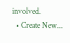involved.
  • Create New...